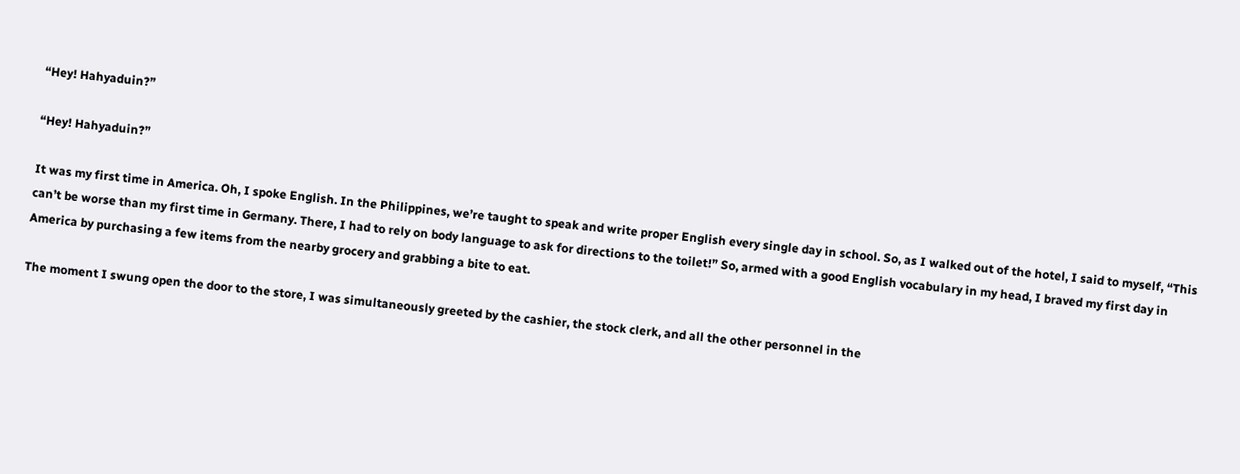“Hey! Hahyaduin?”

“Hey! Hahyaduin?”

It was my first time in America. Oh, I spoke English. In the Philippines, we’re taught to speak and write proper English every single day in school. So, as I walked out of the hotel, I said to myself, “This can’t be worse than my first time in Germany. There, I had to rely on body language to ask for directions to the toilet!” So, armed with a good English vocabulary in my head, I braved my first day in America by purchasing a few items from the nearby grocery and grabbing a bite to eat.

The moment I swung open the door to the store, I was simultaneously greeted by the cashier, the stock clerk, and all the other personnel in the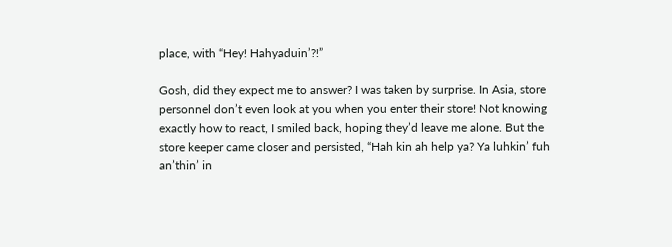place, with “Hey! Hahyaduin’?!”

Gosh, did they expect me to answer? I was taken by surprise. In Asia, store personnel don’t even look at you when you enter their store! Not knowing exactly how to react, I smiled back, hoping they’d leave me alone. But the store keeper came closer and persisted, “Hah kin ah help ya? Ya luhkin’ fuh an’thin’ in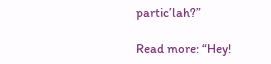partic’lah?”

Read more: “Hey!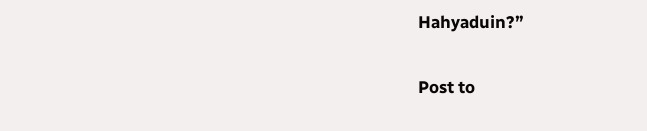Hahyaduin?”

Post to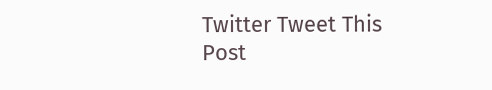Twitter Tweet This Post